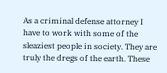As a criminal defense attorney I have to work with some of the sleaziest people in society. They are truly the dregs of the earth. These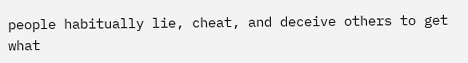people habitually lie, cheat, and deceive others to get what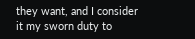they want, and I consider it my sworn duty to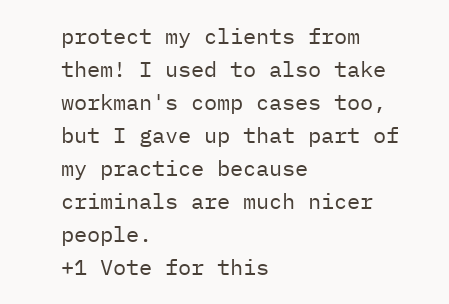protect my clients from them! I used to also take workman's comp cases too, but I gave up that part of my practice because criminals are much nicer people.
+1 Vote for this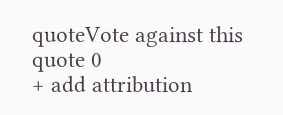quoteVote against this quote 0
+ add attribution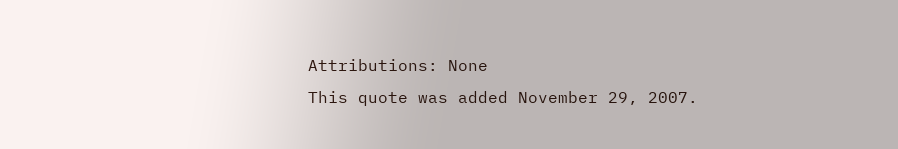Attributions: None
This quote was added November 29, 2007.